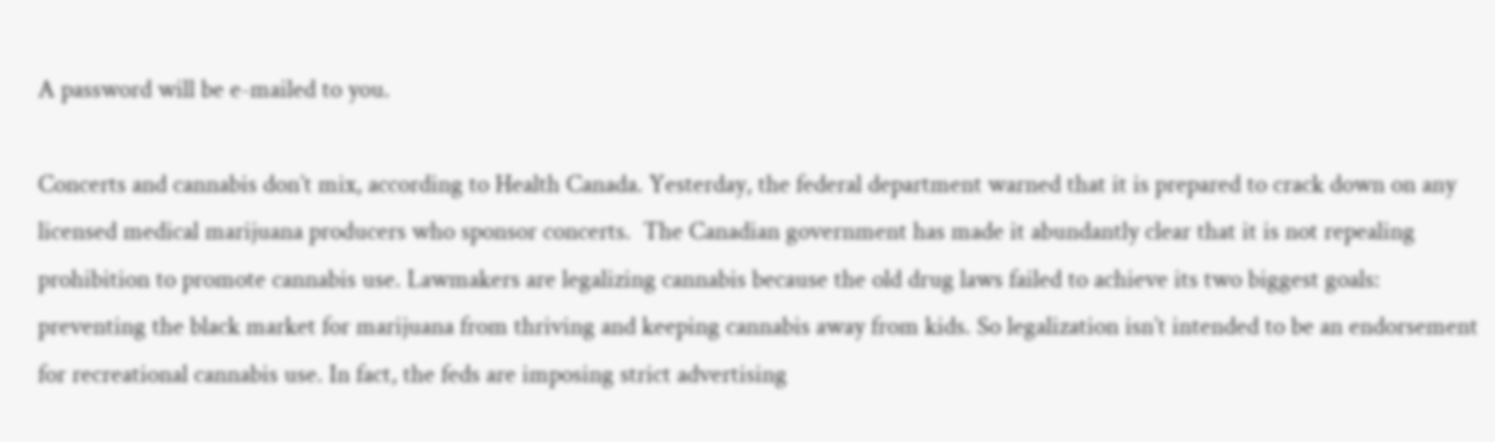A password will be e-mailed to you.

Concerts and cannabis don’t mix, according to Health Canada. Yesterday, the federal department warned that it is prepared to crack down on any licensed medical marijuana producers who sponsor concerts.  The Canadian government has made it abundantly clear that it is not repealing prohibition to promote cannabis use. Lawmakers are legalizing cannabis because the old drug laws failed to achieve its two biggest goals: preventing the black market for marijuana from thriving and keeping cannabis away from kids. So legalization isn’t intended to be an endorsement for recreational cannabis use. In fact, the feds are imposing strict advertising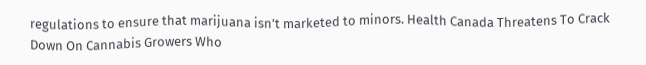regulations to ensure that marijuana isn’t marketed to minors. Health Canada Threatens To Crack Down On Cannabis Growers Who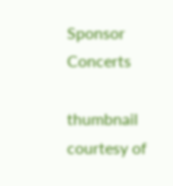Sponsor Concerts

thumbnail courtesy of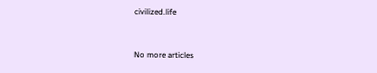civilized.life


No more articles